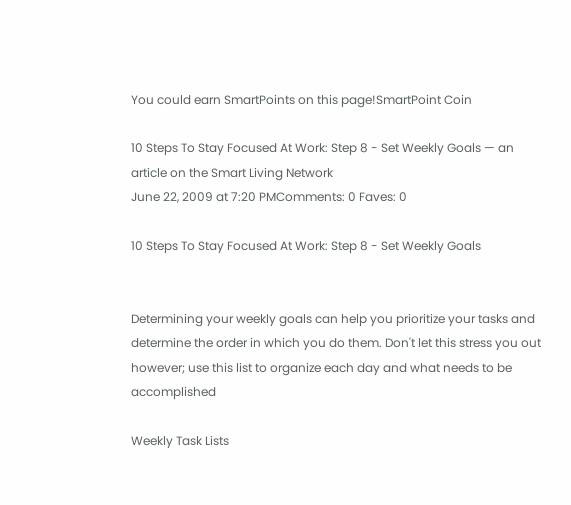You could earn SmartPoints on this page!SmartPoint Coin

10 Steps To Stay Focused At Work: Step 8 - Set Weekly Goals — an article on the Smart Living Network
June 22, 2009 at 7:20 PMComments: 0 Faves: 0

10 Steps To Stay Focused At Work: Step 8 - Set Weekly Goals


Determining your weekly goals can help you prioritize your tasks and determine the order in which you do them. Don't let this stress you out however; use this list to organize each day and what needs to be accomplished

Weekly Task Lists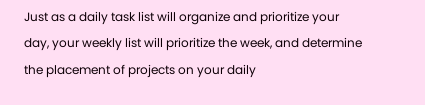Just as a daily task list will organize and prioritize your day, your weekly list will prioritize the week, and determine the placement of projects on your daily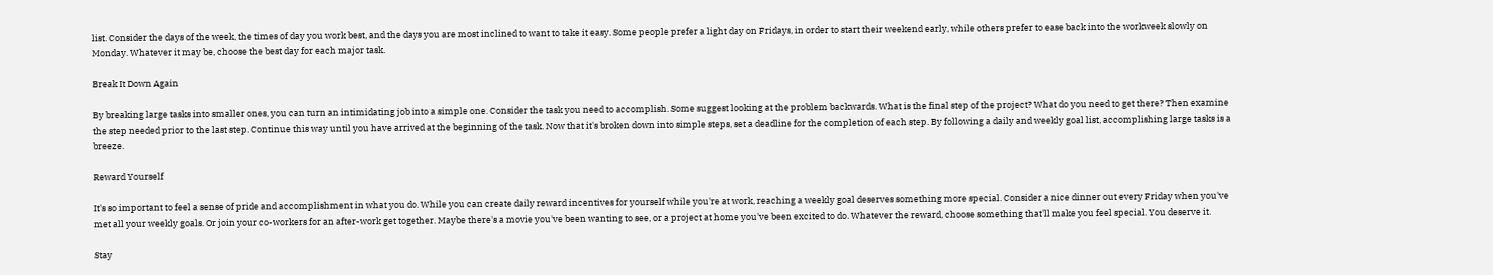list. Consider the days of the week, the times of day you work best, and the days you are most inclined to want to take it easy. Some people prefer a light day on Fridays, in order to start their weekend early, while others prefer to ease back into the workweek slowly on Monday. Whatever it may be, choose the best day for each major task.

Break It Down Again

By breaking large tasks into smaller ones, you can turn an intimidating job into a simple one. Consider the task you need to accomplish. Some suggest looking at the problem backwards. What is the final step of the project? What do you need to get there? Then examine the step needed prior to the last step. Continue this way until you have arrived at the beginning of the task. Now that it's broken down into simple steps, set a deadline for the completion of each step. By following a daily and weekly goal list, accomplishing large tasks is a breeze.

Reward Yourself

It's so important to feel a sense of pride and accomplishment in what you do. While you can create daily reward incentives for yourself while you're at work, reaching a weekly goal deserves something more special. Consider a nice dinner out every Friday when you've met all your weekly goals. Or join your co-workers for an after-work get together. Maybe there's a movie you've been wanting to see, or a project at home you've been excited to do. Whatever the reward, choose something that'll make you feel special. You deserve it.

Stay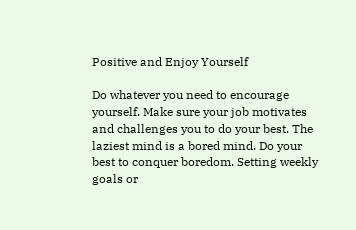Positive and Enjoy Yourself

Do whatever you need to encourage yourself. Make sure your job motivates and challenges you to do your best. The laziest mind is a bored mind. Do your best to conquer boredom. Setting weekly goals or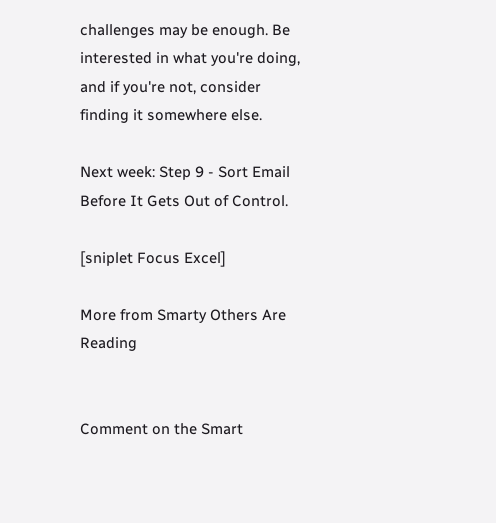challenges may be enough. Be interested in what you're doing, and if you're not, consider finding it somewhere else.

Next week: Step 9 - Sort Email Before It Gets Out of Control.

[sniplet Focus Excel]

More from Smarty Others Are Reading


Comment on the Smart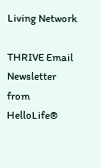Living Network

THRIVE Email Newsletter from HelloLife®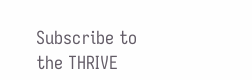Subscribe to the THRIVE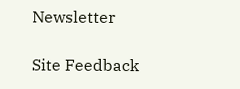Newsletter

Site Feedback